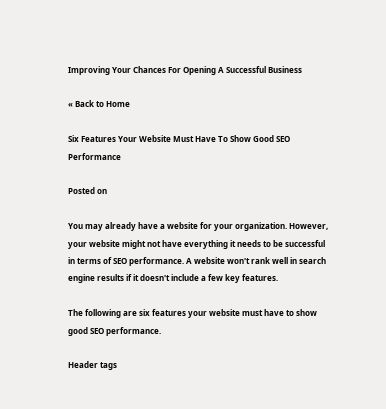Improving Your Chances For Opening A Successful Business

« Back to Home

Six Features Your Website Must Have To Show Good SEO Performance

Posted on

You may already have a website for your organization. However, your website might not have everything it needs to be successful in terms of SEO performance. A website won't rank well in search engine results if it doesn't include a few key features.

The following are six features your website must have to show good SEO performance.

Header tags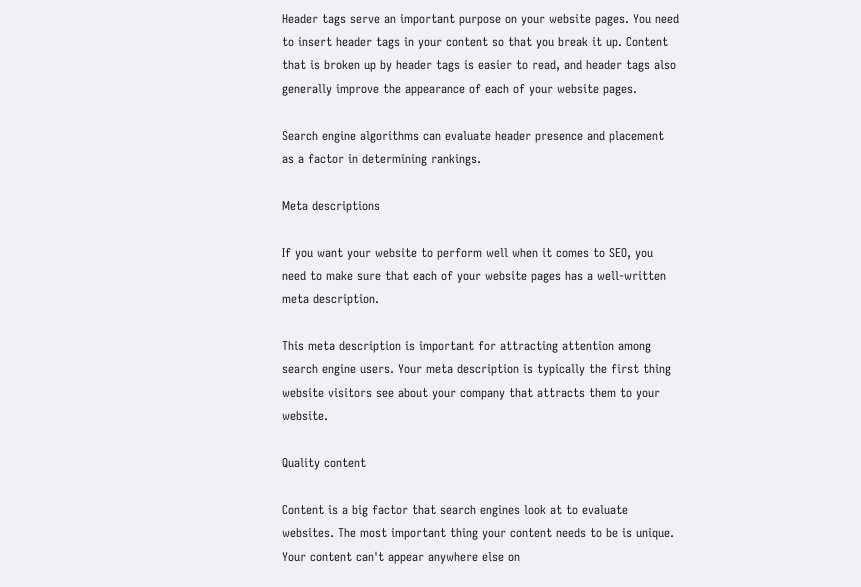Header tags serve an important purpose on your website pages. You need to insert header tags in your content so that you break it up. Content that is broken up by header tags is easier to read, and header tags also generally improve the appearance of each of your website pages.

Search engine algorithms can evaluate header presence and placement as a factor in determining rankings.

Meta descriptions

If you want your website to perform well when it comes to SEO, you need to make sure that each of your website pages has a well-written meta description.

This meta description is important for attracting attention among search engine users. Your meta description is typically the first thing website visitors see about your company that attracts them to your website.

Quality content

Content is a big factor that search engines look at to evaluate websites. The most important thing your content needs to be is unique. Your content can't appear anywhere else on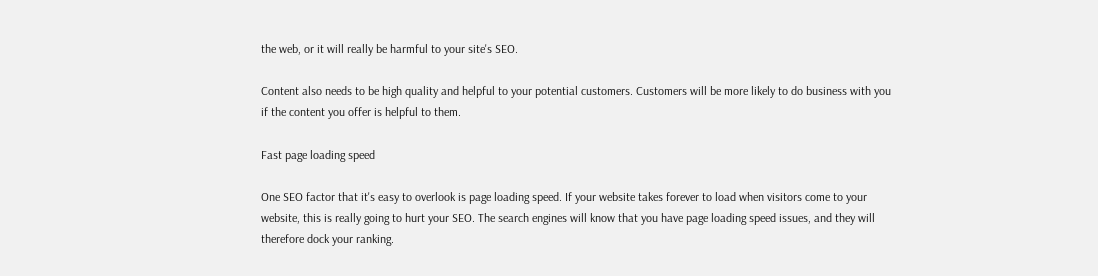the web, or it will really be harmful to your site's SEO.

Content also needs to be high quality and helpful to your potential customers. Customers will be more likely to do business with you if the content you offer is helpful to them.

Fast page loading speed

One SEO factor that it's easy to overlook is page loading speed. If your website takes forever to load when visitors come to your website, this is really going to hurt your SEO. The search engines will know that you have page loading speed issues, and they will therefore dock your ranking.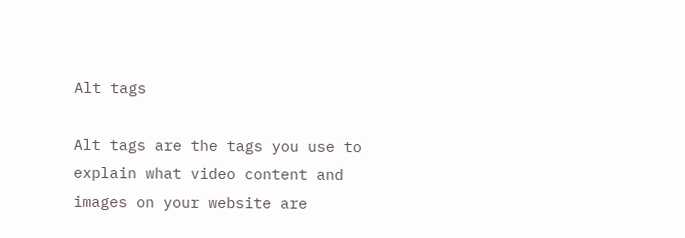Alt tags

Alt tags are the tags you use to explain what video content and images on your website are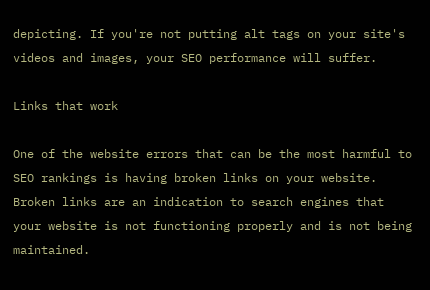depicting. If you're not putting alt tags on your site's videos and images, your SEO performance will suffer.

Links that work

One of the website errors that can be the most harmful to SEO rankings is having broken links on your website. Broken links are an indication to search engines that your website is not functioning properly and is not being maintained.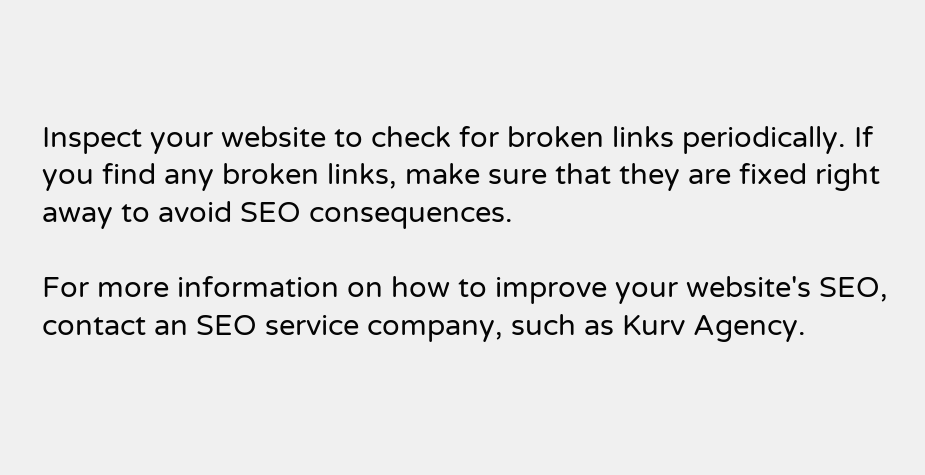Inspect your website to check for broken links periodically. If you find any broken links, make sure that they are fixed right away to avoid SEO consequences.

For more information on how to improve your website's SEO, contact an SEO service company, such as Kurv Agency.